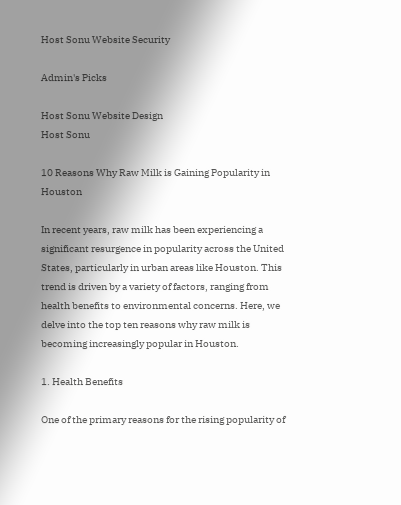Host Sonu Website Security

Admin's Picks

Host Sonu Website Design
Host Sonu

10 Reasons Why Raw Milk is Gaining Popularity in Houston

In recent years, raw milk has been experiencing a significant resurgence in popularity across the United States, particularly in urban areas like Houston. This trend is driven by a variety of factors, ranging from health benefits to environmental concerns. Here, we delve into the top ten reasons why raw milk is becoming increasingly popular in Houston.

1. Health Benefits

One of the primary reasons for the rising popularity of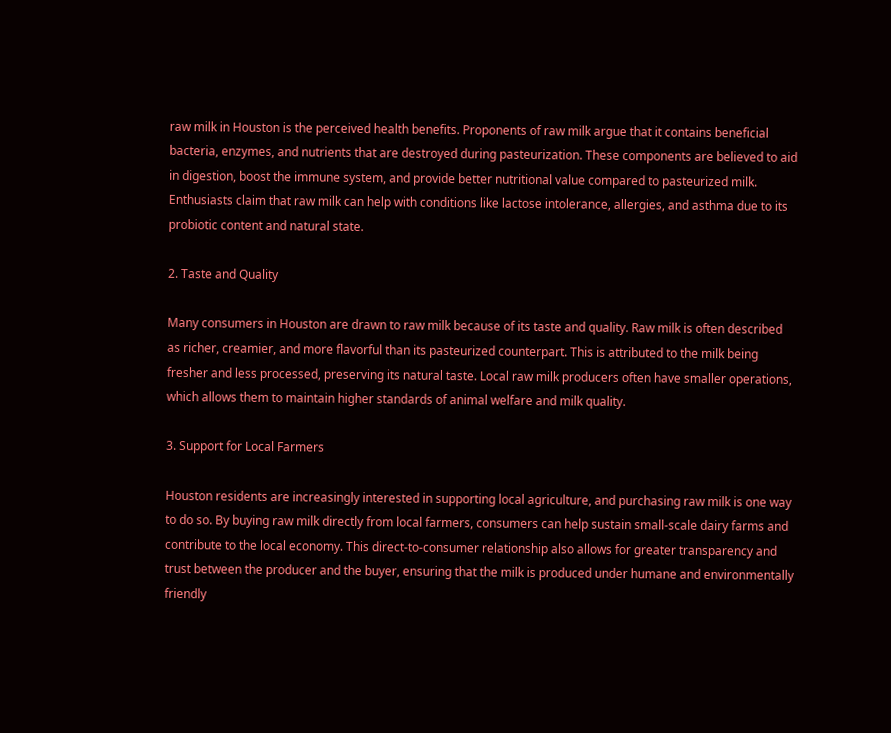raw milk in Houston is the perceived health benefits. Proponents of raw milk argue that it contains beneficial bacteria, enzymes, and nutrients that are destroyed during pasteurization. These components are believed to aid in digestion, boost the immune system, and provide better nutritional value compared to pasteurized milk. Enthusiasts claim that raw milk can help with conditions like lactose intolerance, allergies, and asthma due to its probiotic content and natural state.

2. Taste and Quality

Many consumers in Houston are drawn to raw milk because of its taste and quality. Raw milk is often described as richer, creamier, and more flavorful than its pasteurized counterpart. This is attributed to the milk being fresher and less processed, preserving its natural taste. Local raw milk producers often have smaller operations, which allows them to maintain higher standards of animal welfare and milk quality.

3. Support for Local Farmers

Houston residents are increasingly interested in supporting local agriculture, and purchasing raw milk is one way to do so. By buying raw milk directly from local farmers, consumers can help sustain small-scale dairy farms and contribute to the local economy. This direct-to-consumer relationship also allows for greater transparency and trust between the producer and the buyer, ensuring that the milk is produced under humane and environmentally friendly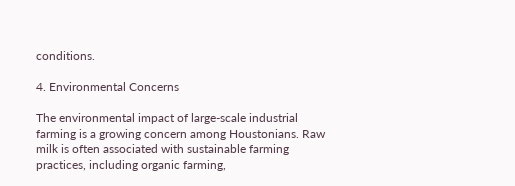conditions.

4. Environmental Concerns

The environmental impact of large-scale industrial farming is a growing concern among Houstonians. Raw milk is often associated with sustainable farming practices, including organic farming,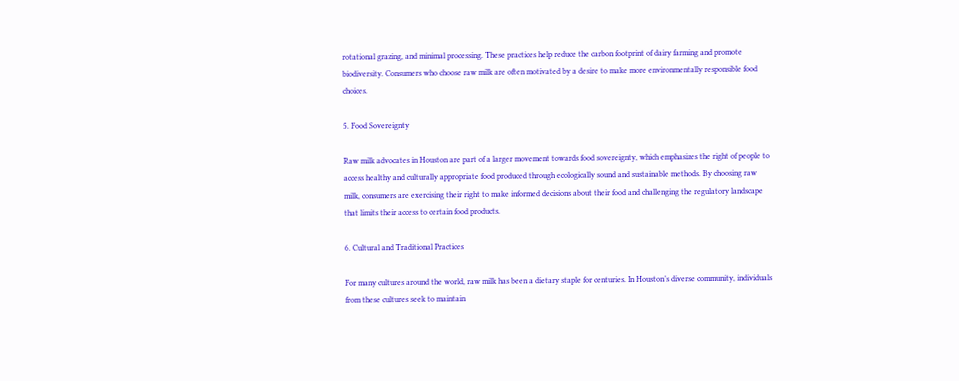rotational grazing, and minimal processing. These practices help reduce the carbon footprint of dairy farming and promote biodiversity. Consumers who choose raw milk are often motivated by a desire to make more environmentally responsible food choices.

5. Food Sovereignty

Raw milk advocates in Houston are part of a larger movement towards food sovereignty, which emphasizes the right of people to access healthy and culturally appropriate food produced through ecologically sound and sustainable methods. By choosing raw milk, consumers are exercising their right to make informed decisions about their food and challenging the regulatory landscape that limits their access to certain food products.

6. Cultural and Traditional Practices

For many cultures around the world, raw milk has been a dietary staple for centuries. In Houston’s diverse community, individuals from these cultures seek to maintain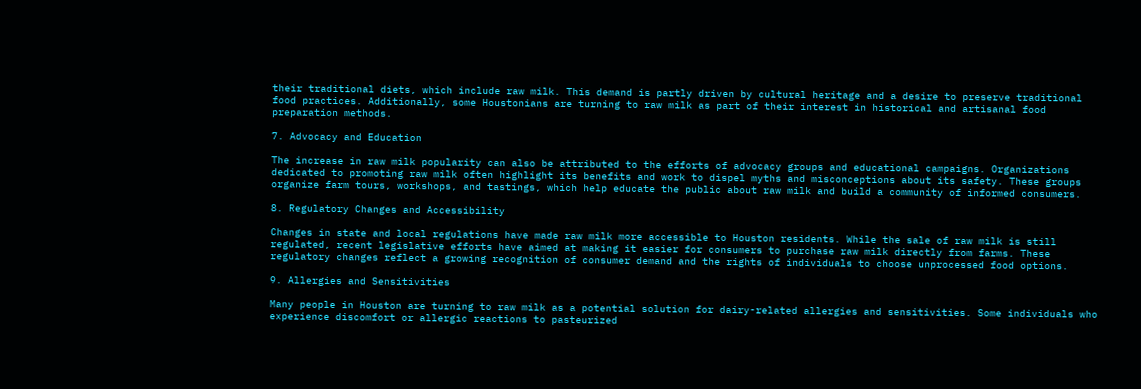their traditional diets, which include raw milk. This demand is partly driven by cultural heritage and a desire to preserve traditional food practices. Additionally, some Houstonians are turning to raw milk as part of their interest in historical and artisanal food preparation methods.

7. Advocacy and Education

The increase in raw milk popularity can also be attributed to the efforts of advocacy groups and educational campaigns. Organizations dedicated to promoting raw milk often highlight its benefits and work to dispel myths and misconceptions about its safety. These groups organize farm tours, workshops, and tastings, which help educate the public about raw milk and build a community of informed consumers.

8. Regulatory Changes and Accessibility

Changes in state and local regulations have made raw milk more accessible to Houston residents. While the sale of raw milk is still regulated, recent legislative efforts have aimed at making it easier for consumers to purchase raw milk directly from farms. These regulatory changes reflect a growing recognition of consumer demand and the rights of individuals to choose unprocessed food options.

9. Allergies and Sensitivities

Many people in Houston are turning to raw milk as a potential solution for dairy-related allergies and sensitivities. Some individuals who experience discomfort or allergic reactions to pasteurized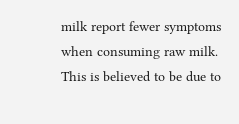milk report fewer symptoms when consuming raw milk. This is believed to be due to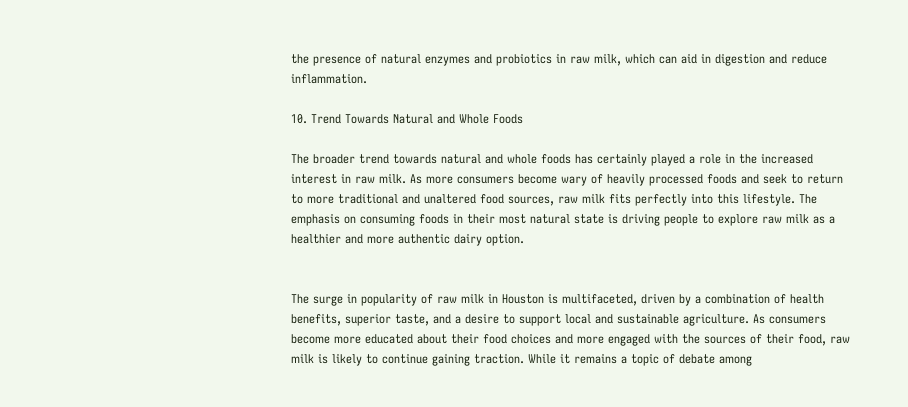the presence of natural enzymes and probiotics in raw milk, which can aid in digestion and reduce inflammation.

10. Trend Towards Natural and Whole Foods

The broader trend towards natural and whole foods has certainly played a role in the increased interest in raw milk. As more consumers become wary of heavily processed foods and seek to return to more traditional and unaltered food sources, raw milk fits perfectly into this lifestyle. The emphasis on consuming foods in their most natural state is driving people to explore raw milk as a healthier and more authentic dairy option.


The surge in popularity of raw milk in Houston is multifaceted, driven by a combination of health benefits, superior taste, and a desire to support local and sustainable agriculture. As consumers become more educated about their food choices and more engaged with the sources of their food, raw milk is likely to continue gaining traction. While it remains a topic of debate among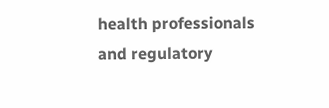health professionals and regulatory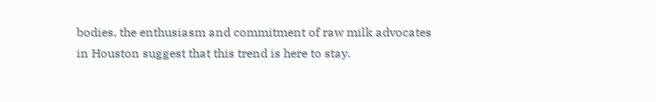bodies, the enthusiasm and commitment of raw milk advocates in Houston suggest that this trend is here to stay.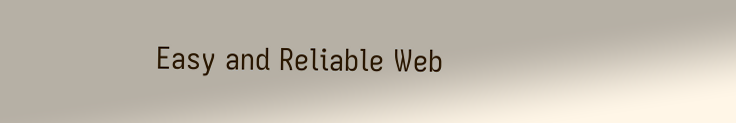Easy and Reliable Web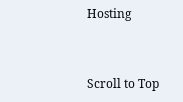Hosting


Scroll to Top